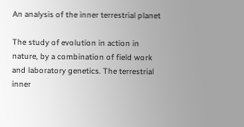An analysis of the inner terrestrial planet

The study of evolution in action in nature, by a combination of field work and laboratory genetics. The terrestrial inner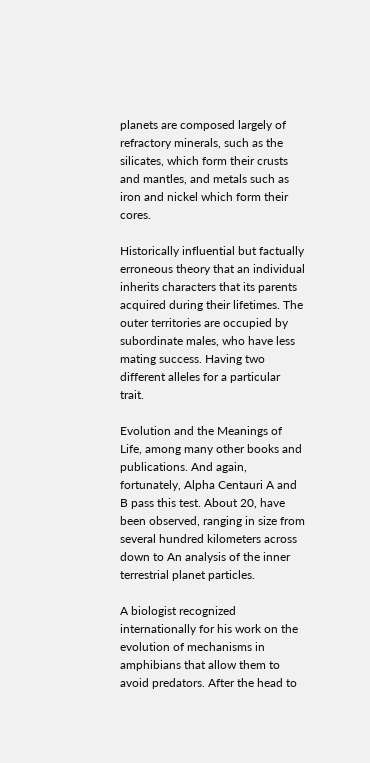planets are composed largely of refractory minerals, such as the silicates, which form their crusts and mantles, and metals such as iron and nickel which form their cores.

Historically influential but factually erroneous theory that an individual inherits characters that its parents acquired during their lifetimes. The outer territories are occupied by subordinate males, who have less mating success. Having two different alleles for a particular trait.

Evolution and the Meanings of Life, among many other books and publications. And again, fortunately, Alpha Centauri A and B pass this test. About 20, have been observed, ranging in size from several hundred kilometers across down to An analysis of the inner terrestrial planet particles.

A biologist recognized internationally for his work on the evolution of mechanisms in amphibians that allow them to avoid predators. After the head to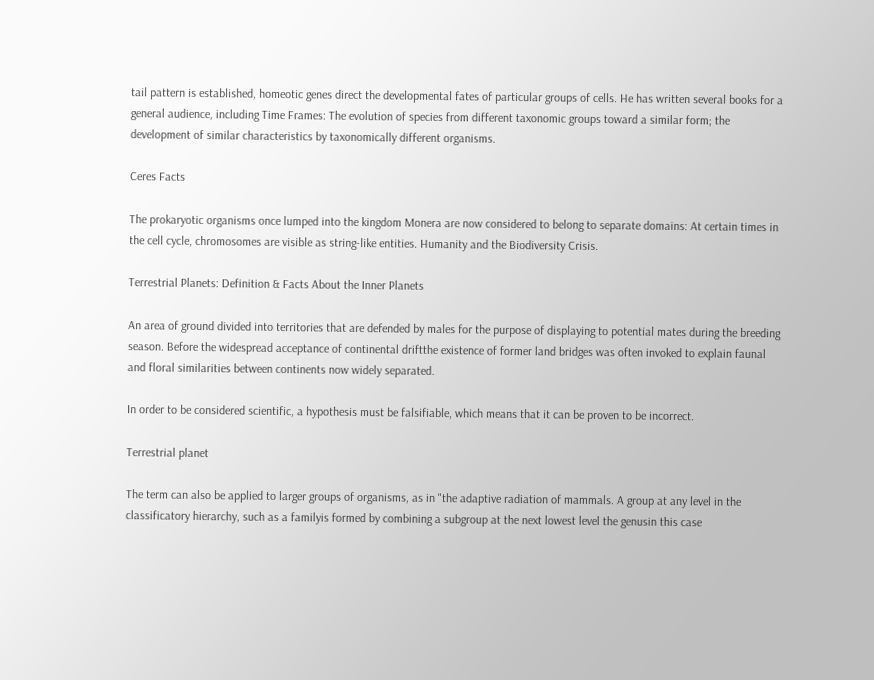tail pattern is established, homeotic genes direct the developmental fates of particular groups of cells. He has written several books for a general audience, including Time Frames: The evolution of species from different taxonomic groups toward a similar form; the development of similar characteristics by taxonomically different organisms.

Ceres Facts

The prokaryotic organisms once lumped into the kingdom Monera are now considered to belong to separate domains: At certain times in the cell cycle, chromosomes are visible as string-like entities. Humanity and the Biodiversity Crisis.

Terrestrial Planets: Definition & Facts About the Inner Planets

An area of ground divided into territories that are defended by males for the purpose of displaying to potential mates during the breeding season. Before the widespread acceptance of continental driftthe existence of former land bridges was often invoked to explain faunal and floral similarities between continents now widely separated.

In order to be considered scientific, a hypothesis must be falsifiable, which means that it can be proven to be incorrect.

Terrestrial planet

The term can also be applied to larger groups of organisms, as in "the adaptive radiation of mammals. A group at any level in the classificatory hierarchy, such as a familyis formed by combining a subgroup at the next lowest level the genusin this case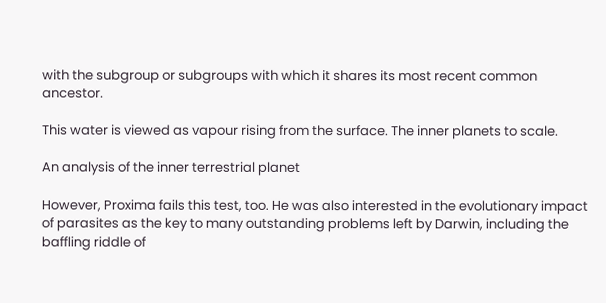with the subgroup or subgroups with which it shares its most recent common ancestor.

This water is viewed as vapour rising from the surface. The inner planets to scale.

An analysis of the inner terrestrial planet

However, Proxima fails this test, too. He was also interested in the evolutionary impact of parasites as the key to many outstanding problems left by Darwin, including the baffling riddle of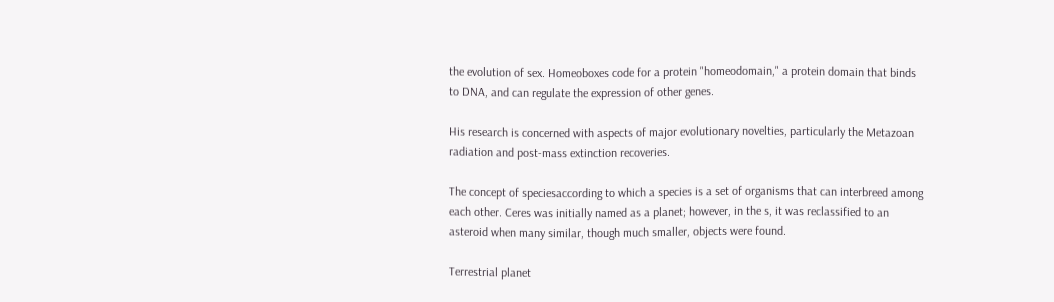the evolution of sex. Homeoboxes code for a protein "homeodomain," a protein domain that binds to DNA, and can regulate the expression of other genes.

His research is concerned with aspects of major evolutionary novelties, particularly the Metazoan radiation and post-mass extinction recoveries.

The concept of speciesaccording to which a species is a set of organisms that can interbreed among each other. Ceres was initially named as a planet; however, in the s, it was reclassified to an asteroid when many similar, though much smaller, objects were found.

Terrestrial planet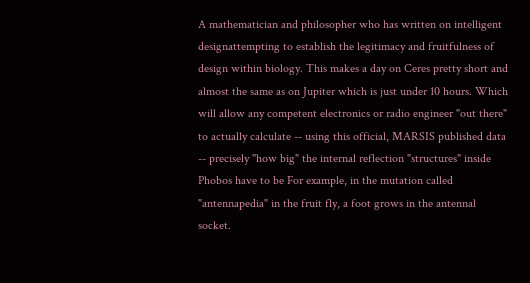A mathematician and philosopher who has written on intelligent designattempting to establish the legitimacy and fruitfulness of design within biology. This makes a day on Ceres pretty short and almost the same as on Jupiter which is just under 10 hours. Which will allow any competent electronics or radio engineer "out there" to actually calculate -- using this official, MARSIS published data -- precisely "how big" the internal reflection "structures" inside Phobos have to be For example, in the mutation called "antennapedia" in the fruit fly, a foot grows in the antennal socket.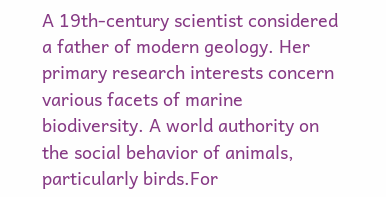A 19th-century scientist considered a father of modern geology. Her primary research interests concern various facets of marine biodiversity. A world authority on the social behavior of animals, particularly birds.For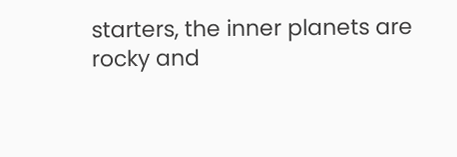starters, the inner planets are rocky and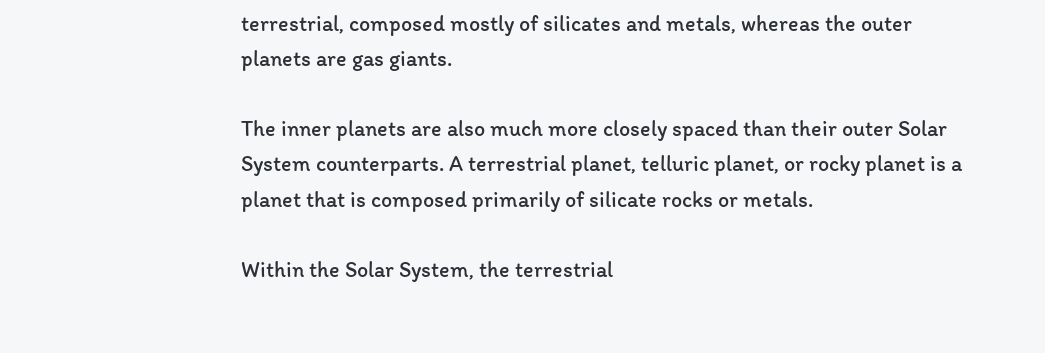terrestrial, composed mostly of silicates and metals, whereas the outer planets are gas giants.

The inner planets are also much more closely spaced than their outer Solar System counterparts. A terrestrial planet, telluric planet, or rocky planet is a planet that is composed primarily of silicate rocks or metals.

Within the Solar System, the terrestrial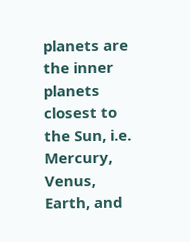planets are the inner planets closest to the Sun, i.e. Mercury, Venus, Earth, and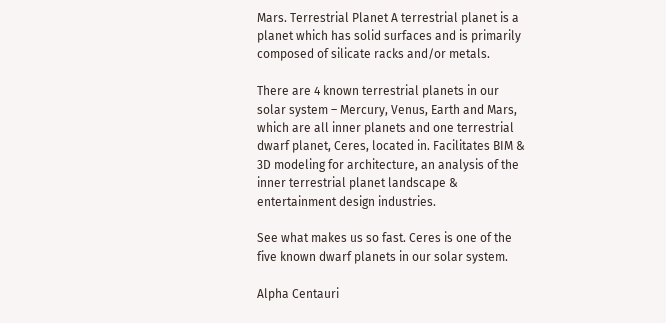Mars. Terrestrial Planet A terrestrial planet is a planet which has solid surfaces and is primarily composed of silicate racks and/or metals.

There are 4 known terrestrial planets in our solar system – Mercury, Venus, Earth and Mars, which are all inner planets and one terrestrial dwarf planet, Ceres, located in. Facilitates BIM & 3D modeling for architecture, an analysis of the inner terrestrial planet landscape & entertainment design industries.

See what makes us so fast. Ceres is one of the five known dwarf planets in our solar system.

Alpha Centauri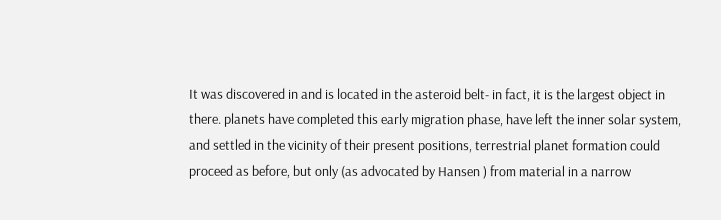It was discovered in and is located in the asteroid belt- in fact, it is the largest object in there. planets have completed this early migration phase, have left the inner solar system, and settled in the vicinity of their present positions, terrestrial planet formation could proceed as before, but only (as advocated by Hansen ) from material in a narrow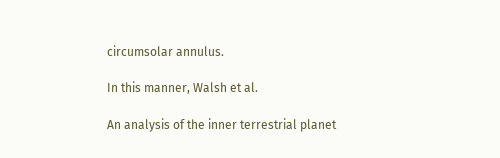circumsolar annulus.

In this manner, Walsh et al.

An analysis of the inner terrestrial planet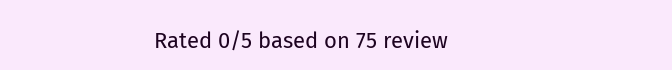Rated 0/5 based on 75 review